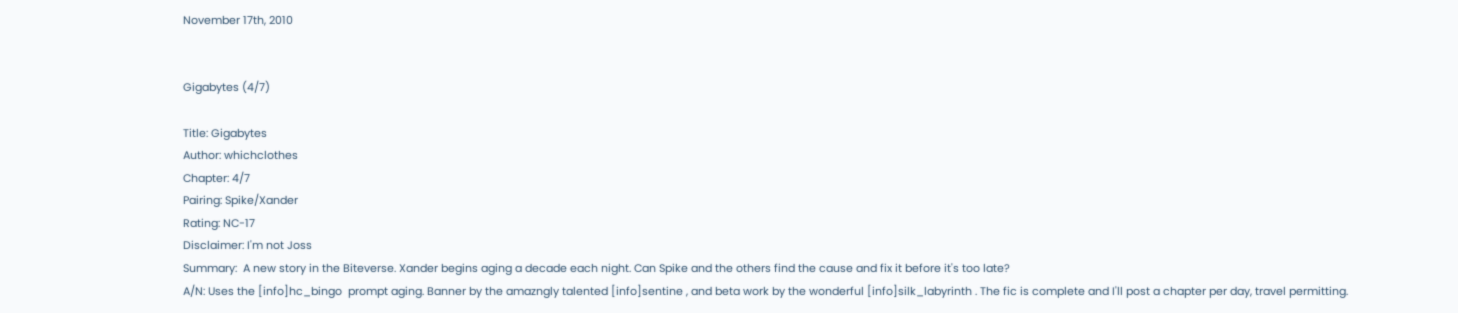November 17th, 2010


Gigabytes (4/7)

Title: Gigabytes
Author: whichclothes
Chapter: 4/7
Pairing: Spike/Xander
Rating: NC-17
Disclaimer: I'm not Joss
Summary:  A new story in the Biteverse. Xander begins aging a decade each night. Can Spike and the others find the cause and fix it before it's too late?
A/N: Uses the [info]hc_bingo  prompt aging. Banner by the amazngly talented [info]sentine , and beta work by the wonderful [info]silk_labyrinth . The fic is complete and I'll post a chapter per day, travel permitting.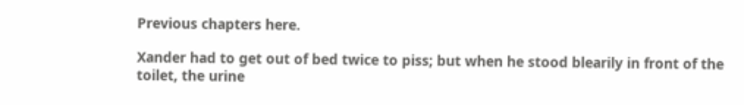Previous chapters here.

Xander had to get out of bed twice to piss; but when he stood blearily in front of the toilet, the urine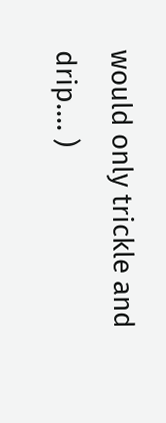would only trickle and drip.... )